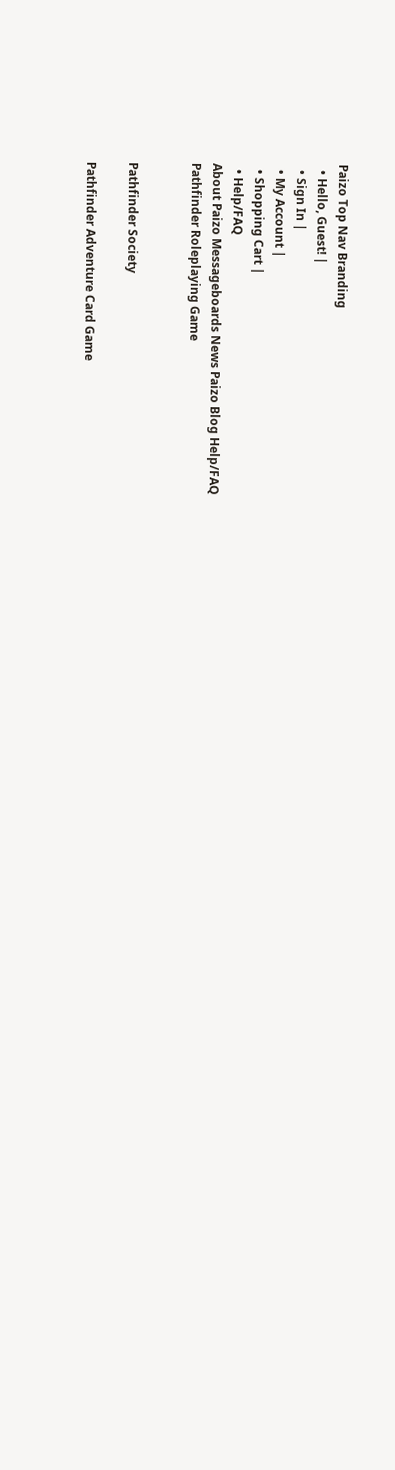Paizo Top Nav Branding
  • Hello, Guest! |
  • Sign In |
  • My Account |
  • Shopping Cart |
  • Help/FAQ
About Paizo Messageboards News Paizo Blog Help/FAQ
Pathfinder Roleplaying Game


Pathfinder Society

Pathfinder Adventure Card Game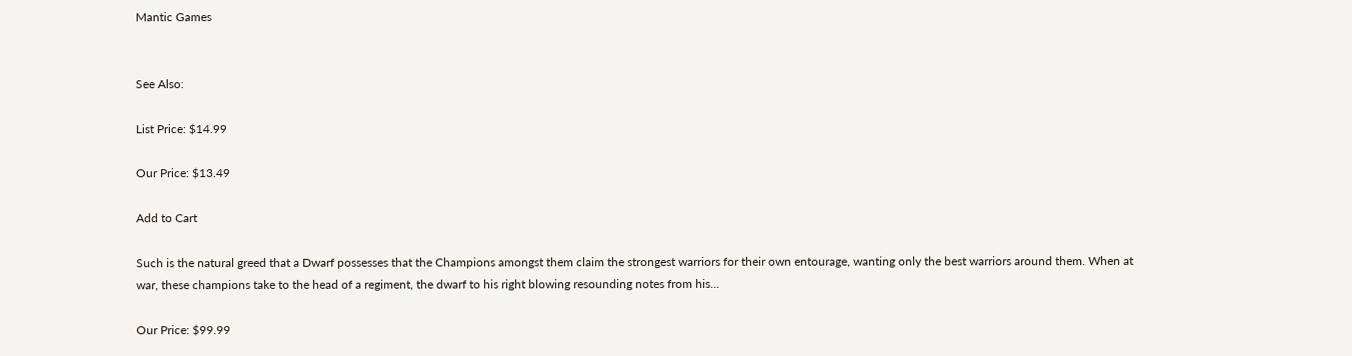Mantic Games


See Also:

List Price: $14.99

Our Price: $13.49

Add to Cart

Such is the natural greed that a Dwarf possesses that the Champions amongst them claim the strongest warriors for their own entourage, wanting only the best warriors around them. When at war, these champions take to the head of a regiment, the dwarf to his right blowing resounding notes from his...

Our Price: $99.99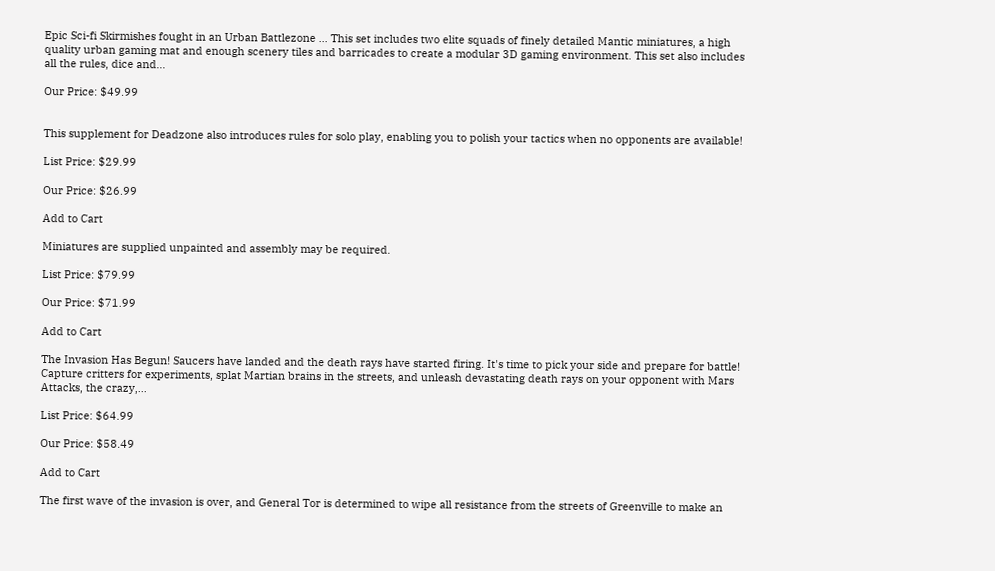Epic Sci-fi Skirmishes fought in an Urban Battlezone ... This set includes two elite squads of finely detailed Mantic miniatures, a high quality urban gaming mat and enough scenery tiles and barricades to create a modular 3D gaming environment. This set also includes all the rules, dice and...

Our Price: $49.99


This supplement for Deadzone also introduces rules for solo play, enabling you to polish your tactics when no opponents are available!

List Price: $29.99

Our Price: $26.99

Add to Cart

Miniatures are supplied unpainted and assembly may be required.

List Price: $79.99

Our Price: $71.99

Add to Cart

The Invasion Has Begun! Saucers have landed and the death rays have started firing. It's time to pick your side and prepare for battle! Capture critters for experiments, splat Martian brains in the streets, and unleash devastating death rays on your opponent with Mars Attacks, the crazy,...

List Price: $64.99

Our Price: $58.49

Add to Cart

The first wave of the invasion is over, and General Tor is determined to wipe all resistance from the streets of Greenville to make an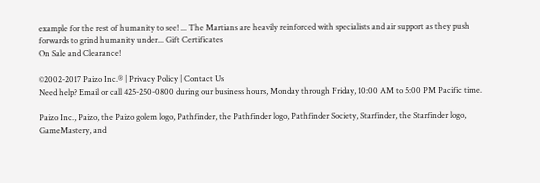example for the rest of humanity to see! ... The Martians are heavily reinforced with specialists and air support as they push forwards to grind humanity under... Gift Certificates
On Sale and Clearance!

©2002-2017 Paizo Inc.® | Privacy Policy | Contact Us
Need help? Email or call 425-250-0800 during our business hours, Monday through Friday, 10:00 AM to 5:00 PM Pacific time.

Paizo Inc., Paizo, the Paizo golem logo, Pathfinder, the Pathfinder logo, Pathfinder Society, Starfinder, the Starfinder logo, GameMastery, and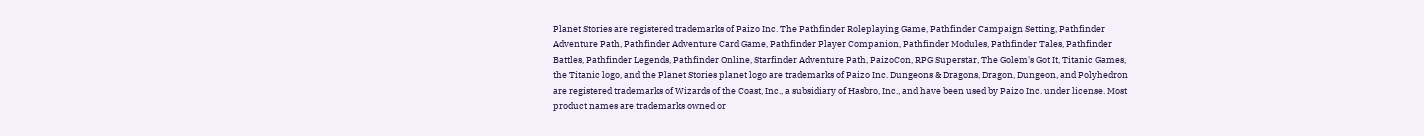Planet Stories are registered trademarks of Paizo Inc. The Pathfinder Roleplaying Game, Pathfinder Campaign Setting, Pathfinder Adventure Path, Pathfinder Adventure Card Game, Pathfinder Player Companion, Pathfinder Modules, Pathfinder Tales, Pathfinder Battles, Pathfinder Legends, Pathfinder Online, Starfinder Adventure Path, PaizoCon, RPG Superstar, The Golem's Got It, Titanic Games, the Titanic logo, and the Planet Stories planet logo are trademarks of Paizo Inc. Dungeons & Dragons, Dragon, Dungeon, and Polyhedron are registered trademarks of Wizards of the Coast, Inc., a subsidiary of Hasbro, Inc., and have been used by Paizo Inc. under license. Most product names are trademarks owned or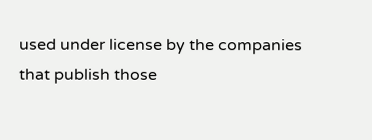used under license by the companies that publish those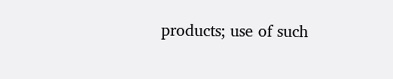products; use of such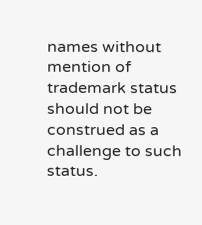names without mention of trademark status should not be construed as a challenge to such status.